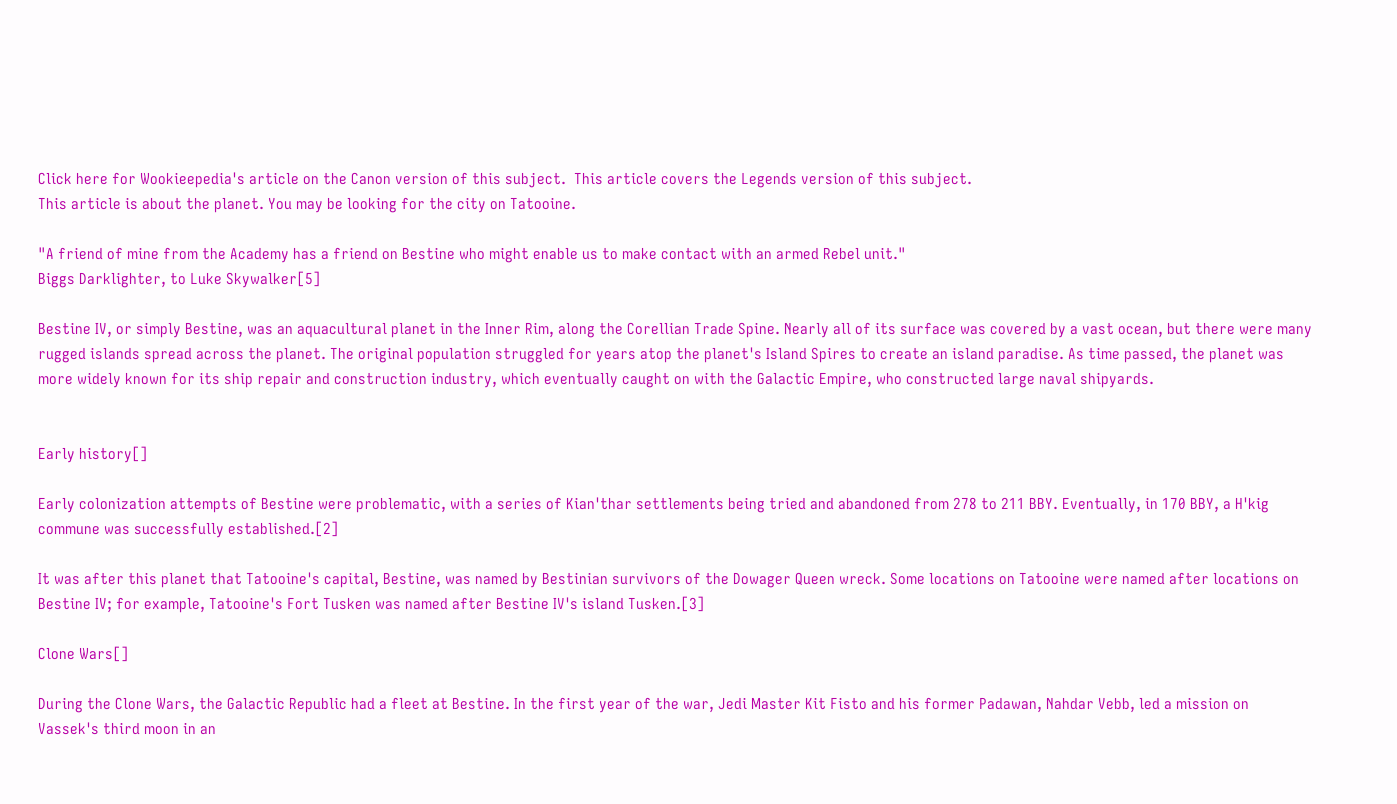Click here for Wookieepedia's article on the Canon version of this subject.  This article covers the Legends version of this subject.
This article is about the planet. You may be looking for the city on Tatooine.

"A friend of mine from the Academy has a friend on Bestine who might enable us to make contact with an armed Rebel unit."
Biggs Darklighter, to Luke Skywalker[5]

Bestine IV, or simply Bestine, was an aquacultural planet in the Inner Rim, along the Corellian Trade Spine. Nearly all of its surface was covered by a vast ocean, but there were many rugged islands spread across the planet. The original population struggled for years atop the planet's Island Spires to create an island paradise. As time passed, the planet was more widely known for its ship repair and construction industry, which eventually caught on with the Galactic Empire, who constructed large naval shipyards.


Early history[]

Early colonization attempts of Bestine were problematic, with a series of Kian'thar settlements being tried and abandoned from 278 to 211 BBY. Eventually, in 170 BBY, a H'kig commune was successfully established.[2]

It was after this planet that Tatooine's capital, Bestine, was named by Bestinian survivors of the Dowager Queen wreck. Some locations on Tatooine were named after locations on Bestine IV; for example, Tatooine's Fort Tusken was named after Bestine IV's island Tusken.[3]

Clone Wars[]

During the Clone Wars, the Galactic Republic had a fleet at Bestine. In the first year of the war, Jedi Master Kit Fisto and his former Padawan, Nahdar Vebb, led a mission on Vassek's third moon in an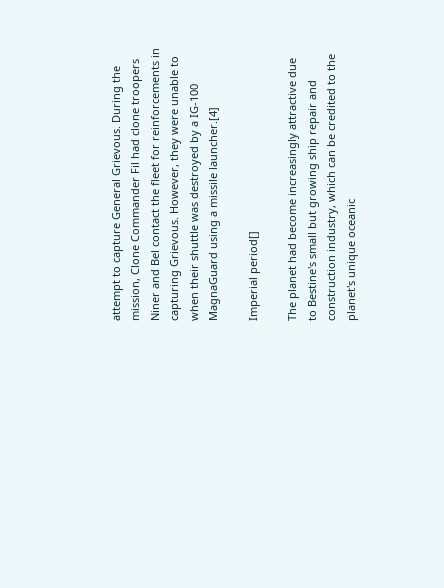attempt to capture General Grievous. During the mission, Clone Commander Fil had clone troopers Niner and Bel contact the fleet for reinforcements in capturing Grievous. However, they were unable to when their shuttle was destroyed by a IG-100 MagnaGuard using a missile launcher.[4]

Imperial period[]

The planet had become increasingly attractive due to Bestine's small but growing ship repair and construction industry, which can be credited to the planet's unique oceanic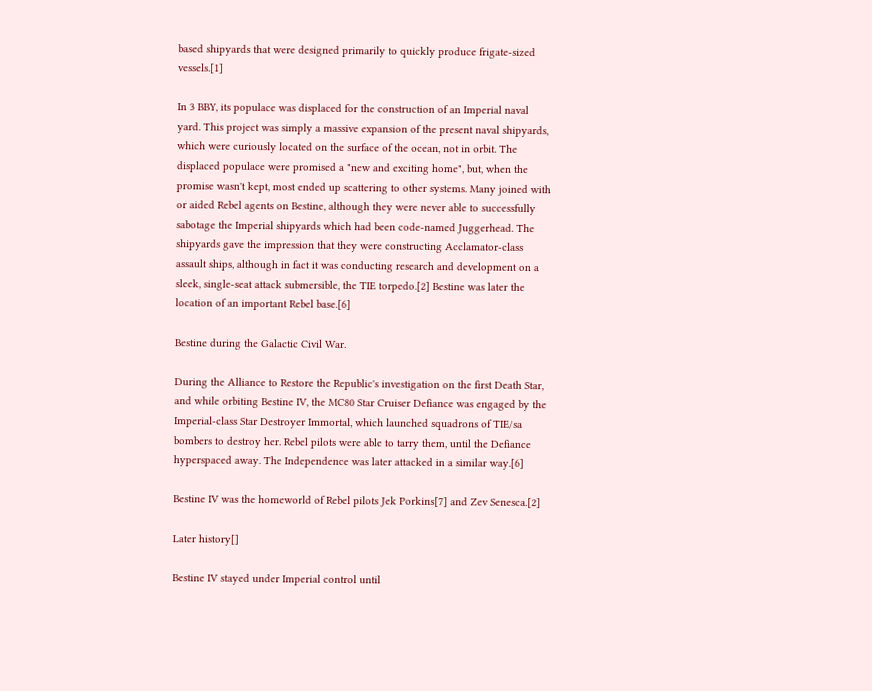based shipyards that were designed primarily to quickly produce frigate-sized vessels.[1]

In 3 BBY, its populace was displaced for the construction of an Imperial naval yard. This project was simply a massive expansion of the present naval shipyards, which were curiously located on the surface of the ocean, not in orbit. The displaced populace were promised a "new and exciting home", but, when the promise wasn't kept, most ended up scattering to other systems. Many joined with or aided Rebel agents on Bestine, although they were never able to successfully sabotage the Imperial shipyards which had been code-named Juggerhead. The shipyards gave the impression that they were constructing Acclamator-class assault ships, although in fact it was conducting research and development on a sleek, single-seat attack submersible, the TIE torpedo.[2] Bestine was later the location of an important Rebel base.[6]

Bestine during the Galactic Civil War.

During the Alliance to Restore the Republic's investigation on the first Death Star, and while orbiting Bestine IV, the MC80 Star Cruiser Defiance was engaged by the Imperial-class Star Destroyer Immortal, which launched squadrons of TIE/sa bombers to destroy her. Rebel pilots were able to tarry them, until the Defiance hyperspaced away. The Independence was later attacked in a similar way.[6]

Bestine IV was the homeworld of Rebel pilots Jek Porkins[7] and Zev Senesca.[2]

Later history[]

Bestine IV stayed under Imperial control until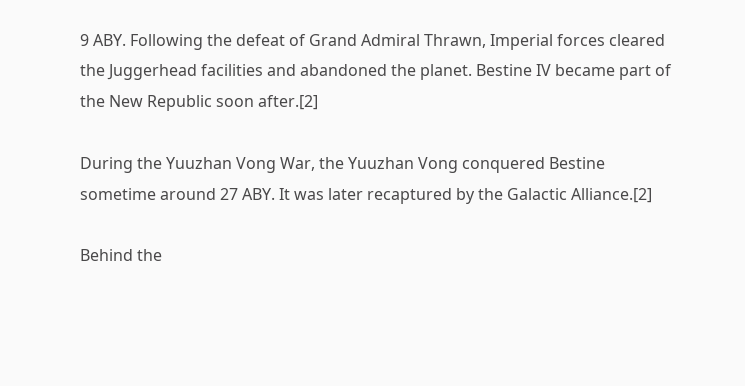9 ABY. Following the defeat of Grand Admiral Thrawn, Imperial forces cleared the Juggerhead facilities and abandoned the planet. Bestine IV became part of the New Republic soon after.[2]

During the Yuuzhan Vong War, the Yuuzhan Vong conquered Bestine sometime around 27 ABY. It was later recaptured by the Galactic Alliance.[2]

Behind the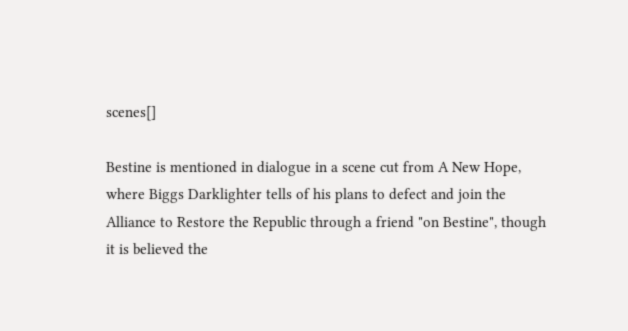scenes[]

Bestine is mentioned in dialogue in a scene cut from A New Hope, where Biggs Darklighter tells of his plans to defect and join the Alliance to Restore the Republic through a friend "on Bestine", though it is believed the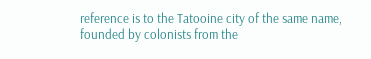reference is to the Tatooine city of the same name, founded by colonists from the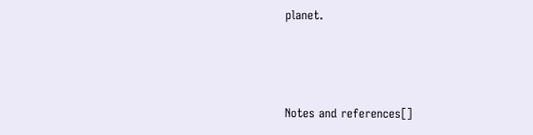planet.



Notes and references[]